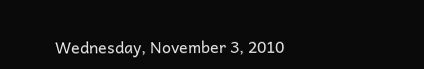Wednesday, November 3, 2010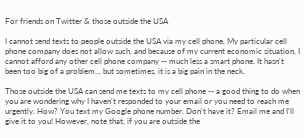For friends on Twitter & those outside the USA

I cannot send texts to people outside the USA via my cell phone. My particular cell phone company does not allow such, and because of my current economic situation, I cannot afford any other cell phone company -- much less a smart phone. It hasn't been too big of a problem... but sometimes, it is a big pain in the neck.

Those outside the USA can send me texts to my cell phone -- a good thing to do when you are wondering why I haven't responded to your email or you need to reach me urgently. How? You text my Google phone number. Don't have it? Email me and I'll give it to you! However, note that, if you are outside the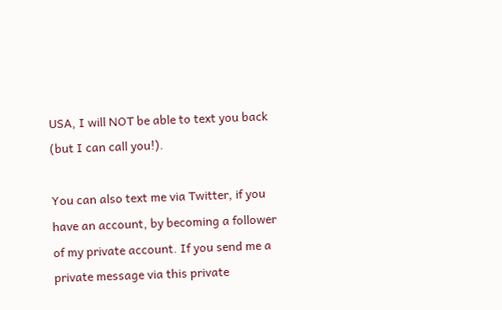USA, I will NOT be able to text you back (but I can call you!).

You can also text me via Twitter, if you have an account, by becoming a follower of my private account. If you send me a private message via this private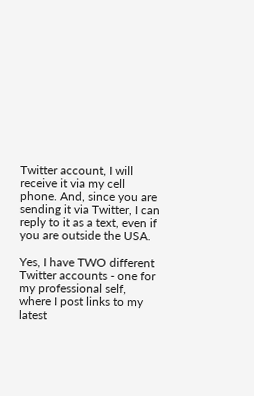Twitter account, I will receive it via my cell phone. And, since you are sending it via Twitter, I can reply to it as a text, even if you are outside the USA.

Yes, I have TWO different Twitter accounts - one for my professional self, where I post links to my latest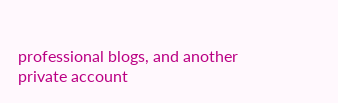professional blogs, and another private account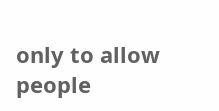only to allow people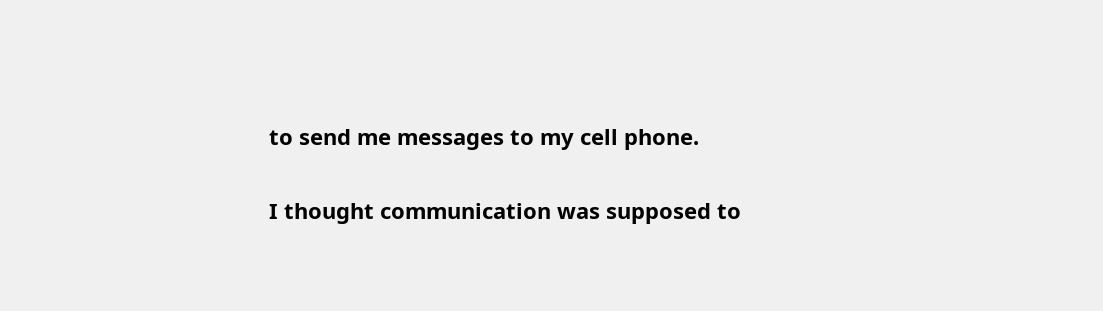to send me messages to my cell phone.

I thought communication was supposed to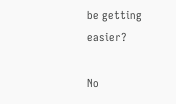be getting easier?

No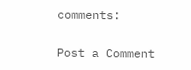comments:

Post a Comment